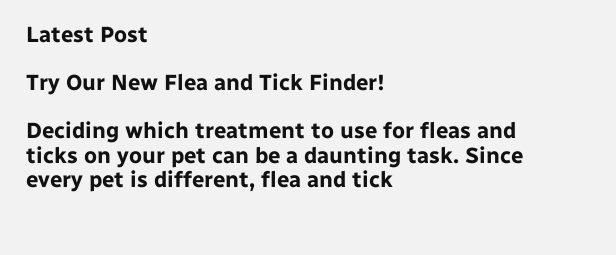Latest Post

Try Our New Flea and Tick Finder!

Deciding which treatment to use for fleas and ticks on your pet can be a daunting task. Since every pet is different, flea and tick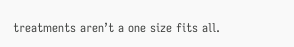treatments aren’t a one size fits all.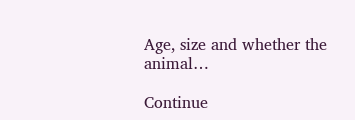Age, size and whether the animal…

Continue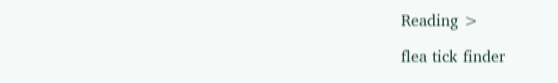Reading >

flea tick finder